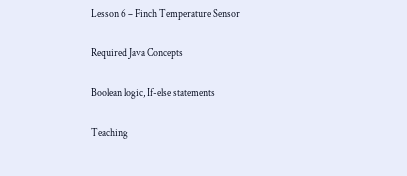Lesson 6 – Finch Temperature Sensor

Required Java Concepts

Boolean logic, If-else statements

Teaching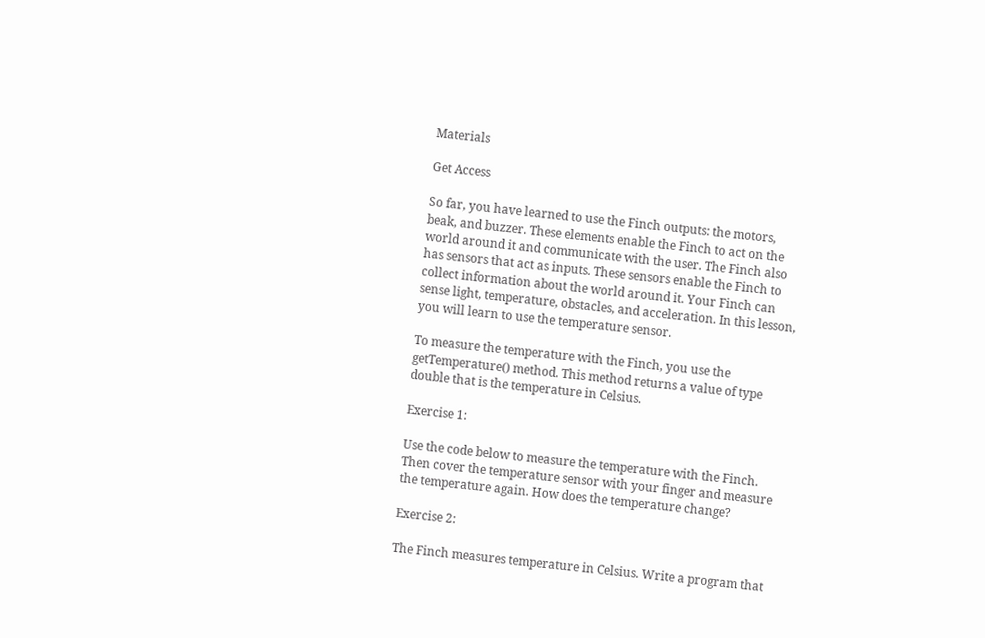Materials

Get Access

So far, you have learned to use the Finch outputs: the motors, beak, and buzzer. These elements enable the Finch to act on the world around it and communicate with the user. The Finch also has sensors that act as inputs. These sensors enable the Finch to collect information about the world around it. Your Finch can sense light, temperature, obstacles, and acceleration. In this lesson, you will learn to use the temperature sensor.

To measure the temperature with the Finch, you use the getTemperature() method. This method returns a value of type double that is the temperature in Celsius.

Exercise 1:

Use the code below to measure the temperature with the Finch. Then cover the temperature sensor with your finger and measure the temperature again. How does the temperature change?

Exercise 2:

The Finch measures temperature in Celsius. Write a program that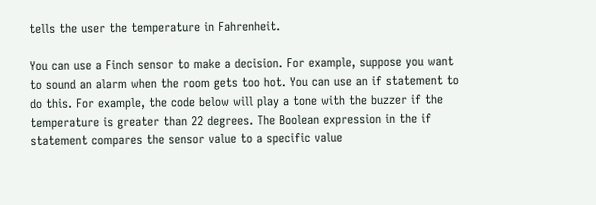tells the user the temperature in Fahrenheit.

You can use a Finch sensor to make a decision. For example, suppose you want to sound an alarm when the room gets too hot. You can use an if statement to do this. For example, the code below will play a tone with the buzzer if the temperature is greater than 22 degrees. The Boolean expression in the if statement compares the sensor value to a specific value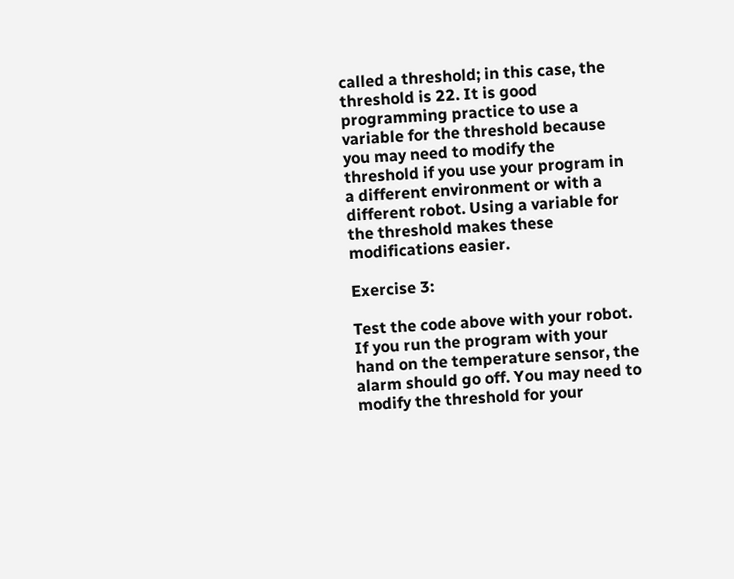called a threshold; in this case, the threshold is 22. It is good programming practice to use a variable for the threshold because you may need to modify the threshold if you use your program in a different environment or with a different robot. Using a variable for the threshold makes these modifications easier.

Exercise 3:

Test the code above with your robot. If you run the program with your hand on the temperature sensor, the alarm should go off. You may need to modify the threshold for your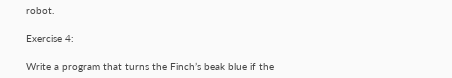robot.

Exercise 4:

Write a program that turns the Finch’s beak blue if the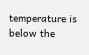temperature is below the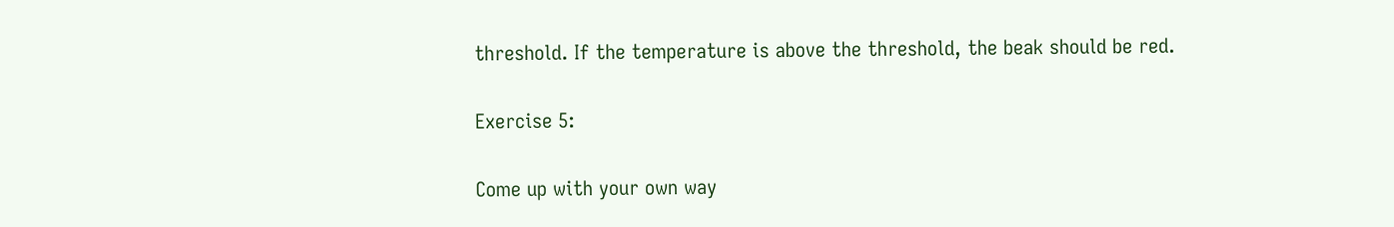threshold. If the temperature is above the threshold, the beak should be red.

Exercise 5:

Come up with your own way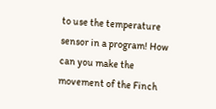to use the temperature sensor in a program! How can you make the movement of the Finch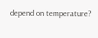depend on temperature?